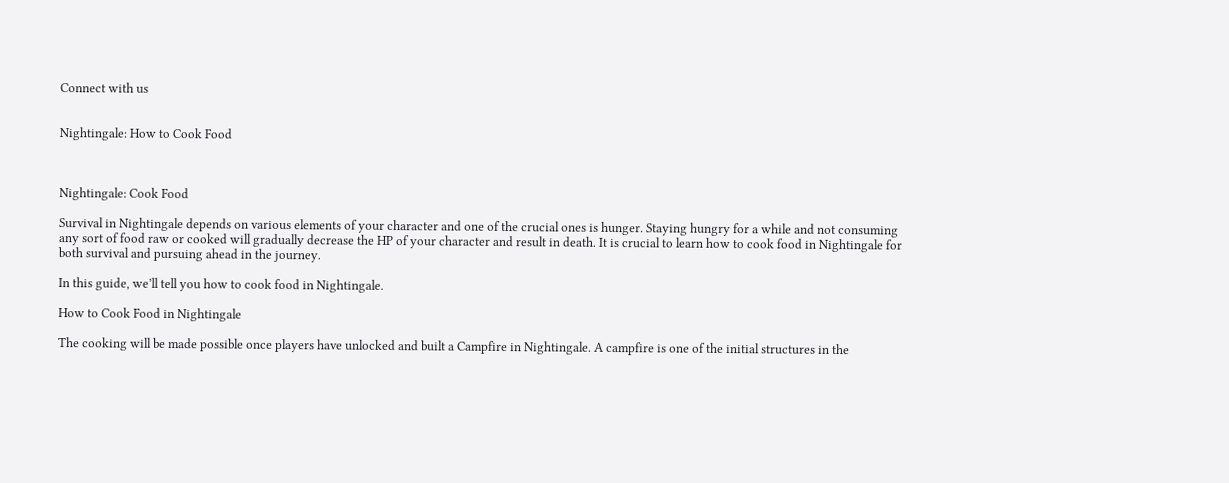Connect with us


Nightingale: How to Cook Food



Nightingale: Cook Food

Survival in Nightingale depends on various elements of your character and one of the crucial ones is hunger. Staying hungry for a while and not consuming any sort of food raw or cooked will gradually decrease the HP of your character and result in death. It is crucial to learn how to cook food in Nightingale for both survival and pursuing ahead in the journey.

In this guide, we’ll tell you how to cook food in Nightingale.

How to Cook Food in Nightingale

The cooking will be made possible once players have unlocked and built a Campfire in Nightingale. A campfire is one of the initial structures in the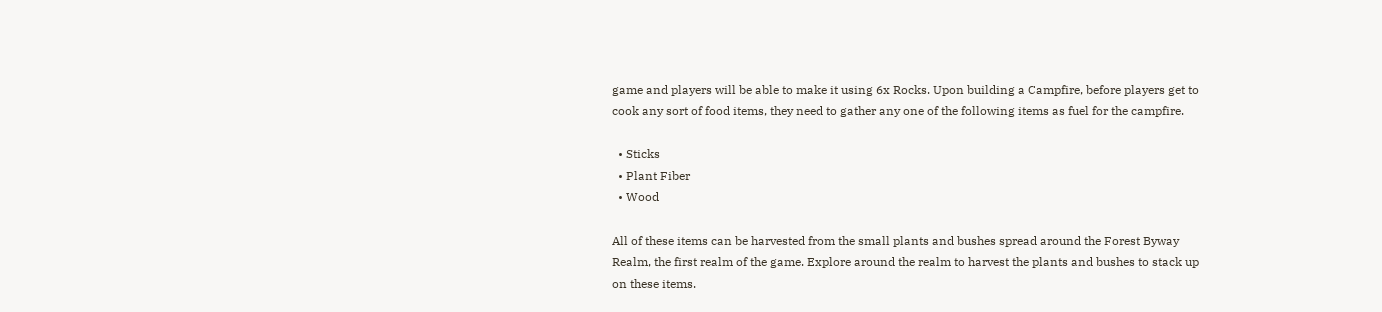game and players will be able to make it using 6x Rocks. Upon building a Campfire, before players get to cook any sort of food items, they need to gather any one of the following items as fuel for the campfire.

  • Sticks
  • Plant Fiber
  • Wood

All of these items can be harvested from the small plants and bushes spread around the Forest Byway Realm, the first realm of the game. Explore around the realm to harvest the plants and bushes to stack up on these items.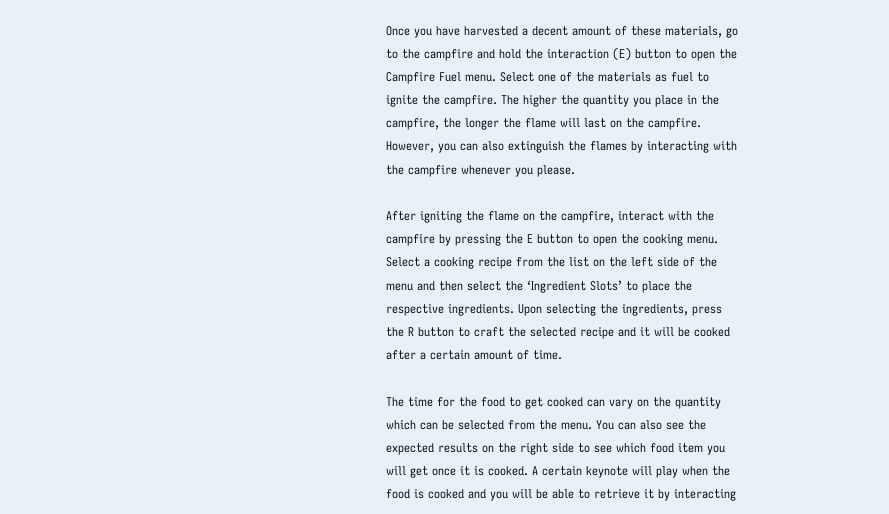Once you have harvested a decent amount of these materials, go to the campfire and hold the interaction (E) button to open the Campfire Fuel menu. Select one of the materials as fuel to ignite the campfire. The higher the quantity you place in the campfire, the longer the flame will last on the campfire. However, you can also extinguish the flames by interacting with the campfire whenever you please.

After igniting the flame on the campfire, interact with the campfire by pressing the E button to open the cooking menu. Select a cooking recipe from the list on the left side of the menu and then select the ‘Ingredient Slots’ to place the respective ingredients. Upon selecting the ingredients, press the R button to craft the selected recipe and it will be cooked after a certain amount of time.

The time for the food to get cooked can vary on the quantity which can be selected from the menu. You can also see the expected results on the right side to see which food item you will get once it is cooked. A certain keynote will play when the food is cooked and you will be able to retrieve it by interacting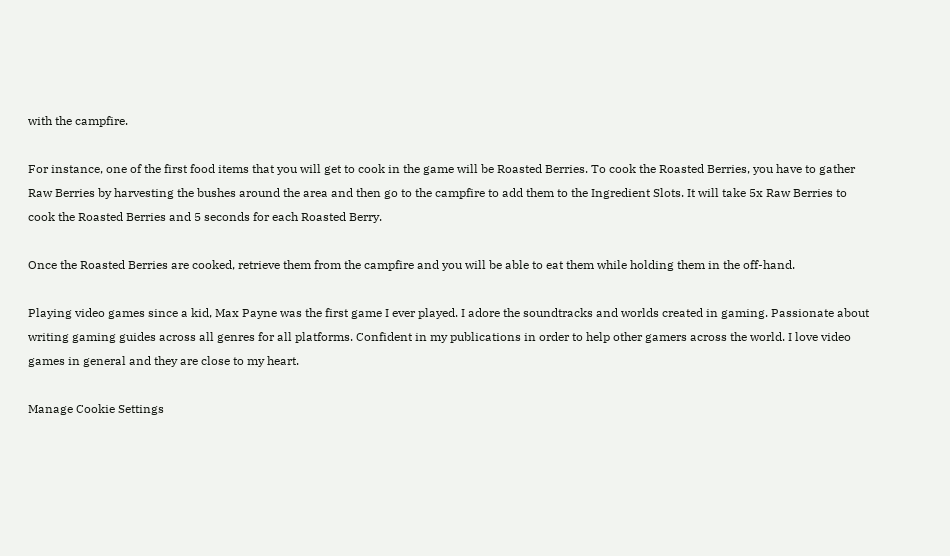with the campfire.

For instance, one of the first food items that you will get to cook in the game will be Roasted Berries. To cook the Roasted Berries, you have to gather Raw Berries by harvesting the bushes around the area and then go to the campfire to add them to the Ingredient Slots. It will take 5x Raw Berries to cook the Roasted Berries and 5 seconds for each Roasted Berry.

Once the Roasted Berries are cooked, retrieve them from the campfire and you will be able to eat them while holding them in the off-hand.

Playing video games since a kid, Max Payne was the first game I ever played. I adore the soundtracks and worlds created in gaming. Passionate about writing gaming guides across all genres for all platforms. Confident in my publications in order to help other gamers across the world. I love video games in general and they are close to my heart.

Manage Cookie Settings